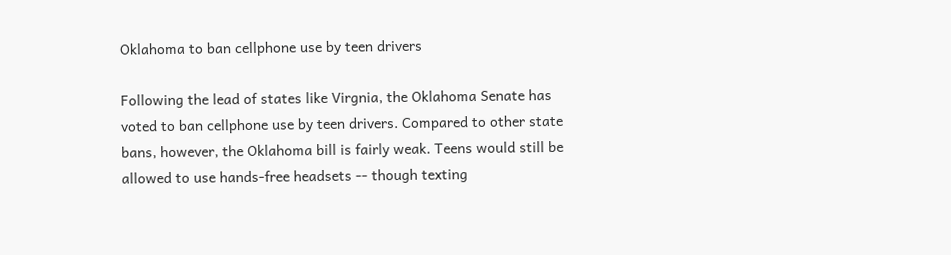Oklahoma to ban cellphone use by teen drivers

Following the lead of states like Virgnia, the Oklahoma Senate has voted to ban cellphone use by teen drivers. Compared to other state bans, however, the Oklahoma bill is fairly weak. Teens would still be allowed to use hands-free headsets -- though texting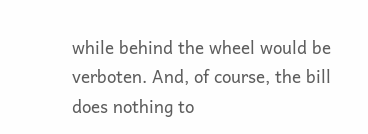while behind the wheel would be verboten. And, of course, the bill does nothing to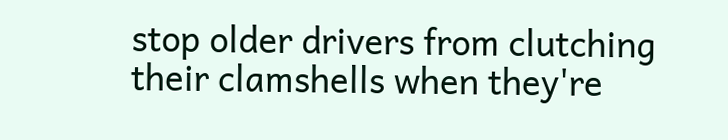stop older drivers from clutching their clamshells when they're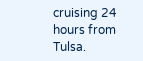cruising 24 hours from Tulsa.